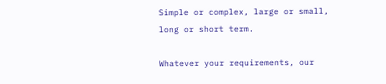Simple or complex, large or small, long or short term.

Whatever your requirements, our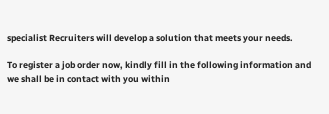specialist Recruiters will develop a solution that meets your needs.

To register a job order now, kindly fill in the following information and we shall be in contact with you within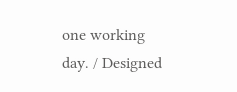one working day. / Designed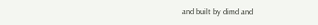and built by dimd and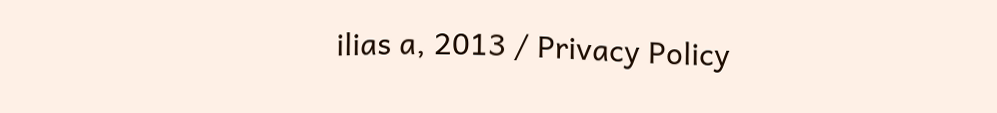ilias a, 2013 / Privacy Policy